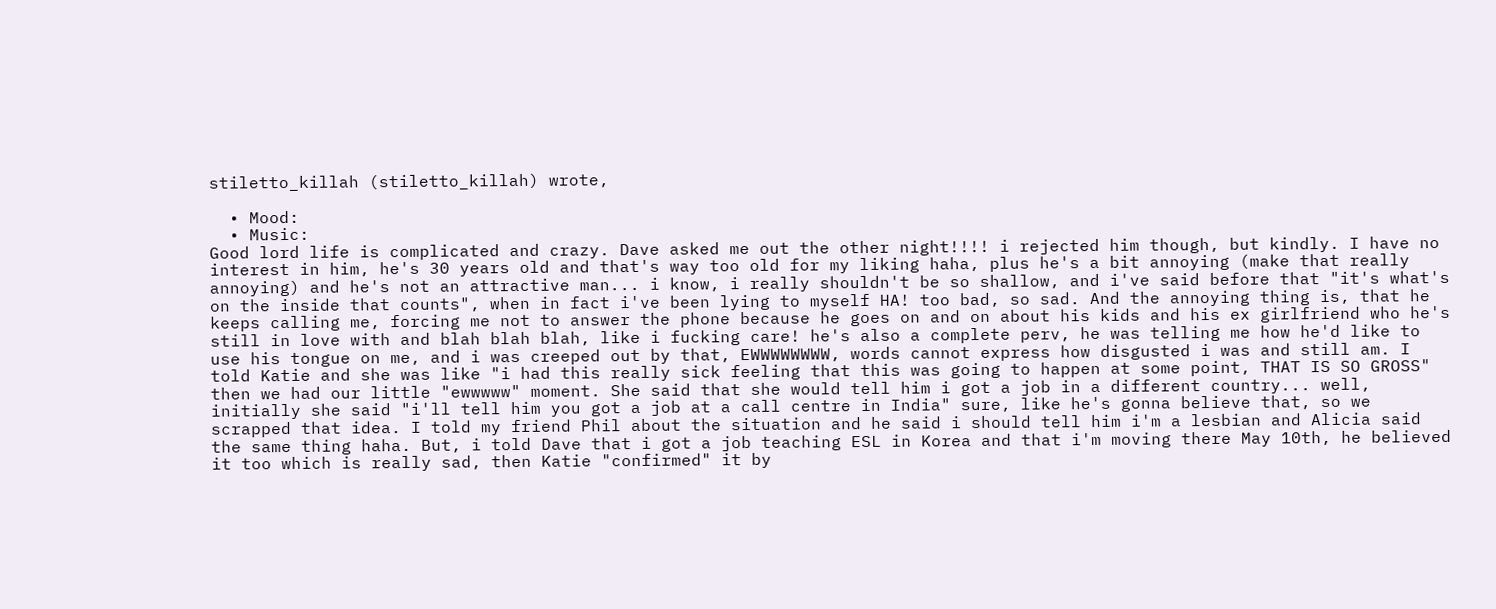stiletto_killah (stiletto_killah) wrote,

  • Mood:
  • Music:
Good lord life is complicated and crazy. Dave asked me out the other night!!!! i rejected him though, but kindly. I have no interest in him, he's 30 years old and that's way too old for my liking haha, plus he's a bit annoying (make that really annoying) and he's not an attractive man... i know, i really shouldn't be so shallow, and i've said before that "it's what's on the inside that counts", when in fact i've been lying to myself HA! too bad, so sad. And the annoying thing is, that he keeps calling me, forcing me not to answer the phone because he goes on and on about his kids and his ex girlfriend who he's still in love with and blah blah blah, like i fucking care! he's also a complete perv, he was telling me how he'd like to use his tongue on me, and i was creeped out by that, EWWWWWWWW, words cannot express how disgusted i was and still am. I told Katie and she was like "i had this really sick feeling that this was going to happen at some point, THAT IS SO GROSS" then we had our little "ewwwww" moment. She said that she would tell him i got a job in a different country... well, initially she said "i'll tell him you got a job at a call centre in India" sure, like he's gonna believe that, so we scrapped that idea. I told my friend Phil about the situation and he said i should tell him i'm a lesbian and Alicia said the same thing haha. But, i told Dave that i got a job teaching ESL in Korea and that i'm moving there May 10th, he believed it too which is really sad, then Katie "confirmed" it by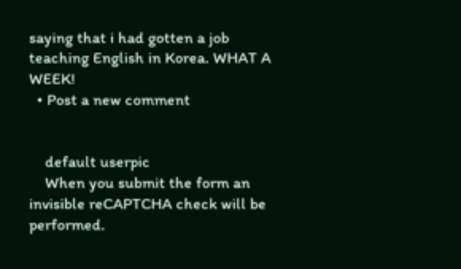saying that i had gotten a job teaching English in Korea. WHAT A WEEK!
  • Post a new comment


    default userpic
    When you submit the form an invisible reCAPTCHA check will be performed.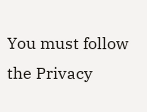You must follow the Privacy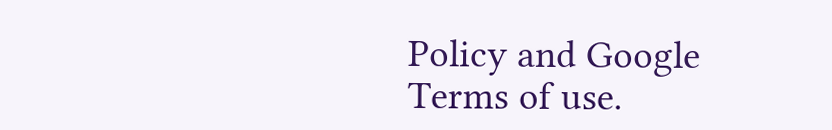Policy and Google Terms of use.